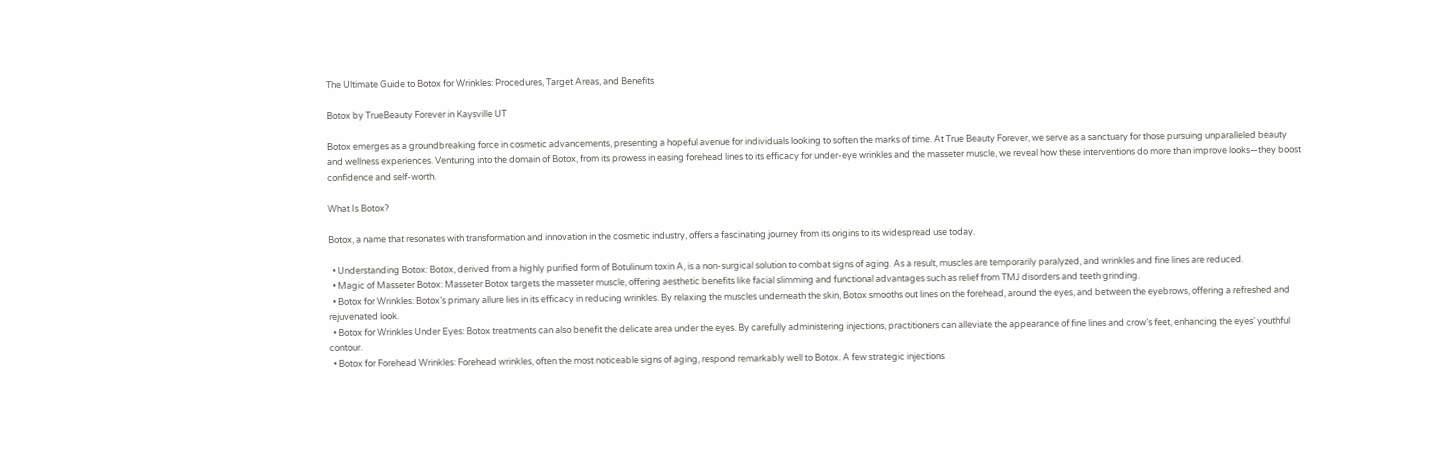The Ultimate Guide to Botox for Wrinkles: Procedures, Target Areas, and Benefits

Botox by TrueBeauty Forever in Kaysville UT

Botox emerges as a groundbreaking force in cosmetic advancements, presenting a hopeful avenue for individuals looking to soften the marks of time. At True Beauty Forever, we serve as a sanctuary for those pursuing unparalleled beauty and wellness experiences. Venturing into the domain of Botox, from its prowess in easing forehead lines to its efficacy for under-eye wrinkles and the masseter muscle, we reveal how these interventions do more than improve looks—they boost confidence and self-worth.

What Is Botox?

Botox, a name that resonates with transformation and innovation in the cosmetic industry, offers a fascinating journey from its origins to its widespread use today.

  • Understanding Botox: Botox, derived from a highly purified form of Botulinum toxin A, is a non-surgical solution to combat signs of aging. As a result, muscles are temporarily paralyzed, and wrinkles and fine lines are reduced.
  • Magic of Masseter Botox: Masseter Botox targets the masseter muscle, offering aesthetic benefits like facial slimming and functional advantages such as relief from TMJ disorders and teeth grinding.
  • Botox for Wrinkles: Botox’s primary allure lies in its efficacy in reducing wrinkles. By relaxing the muscles underneath the skin, Botox smooths out lines on the forehead, around the eyes, and between the eyebrows, offering a refreshed and rejuvenated look.
  • Botox for Wrinkles Under Eyes: Botox treatments can also benefit the delicate area under the eyes. By carefully administering injections, practitioners can alleviate the appearance of fine lines and crow’s feet, enhancing the eyes’ youthful contour.
  • Botox for Forehead Wrinkles: Forehead wrinkles, often the most noticeable signs of aging, respond remarkably well to Botox. A few strategic injections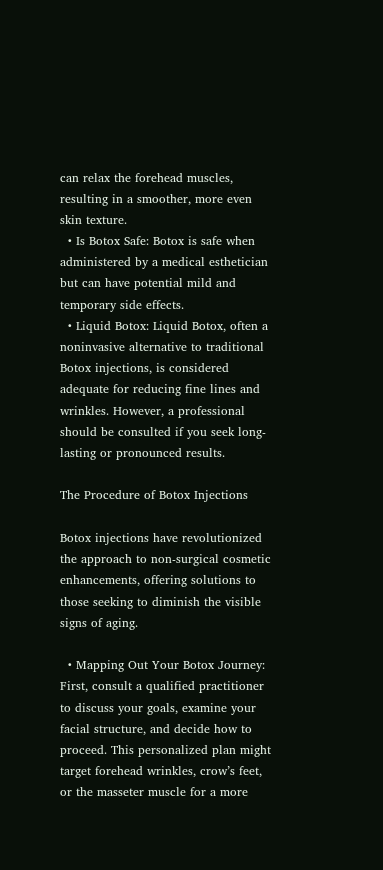can relax the forehead muscles, resulting in a smoother, more even skin texture.
  • Is Botox Safe: Botox is safe when administered by a medical esthetician but can have potential mild and temporary side effects.
  • Liquid Botox: Liquid Botox, often a noninvasive alternative to traditional Botox injections, is considered adequate for reducing fine lines and wrinkles. However, a professional should be consulted if you seek long-lasting or pronounced results.

The Procedure of Botox Injections

Botox injections have revolutionized the approach to non-surgical cosmetic enhancements, offering solutions to those seeking to diminish the visible signs of aging.

  • Mapping Out Your Botox Journey: First, consult a qualified practitioner to discuss your goals, examine your facial structure, and decide how to proceed. This personalized plan might target forehead wrinkles, crow’s feet, or the masseter muscle for a more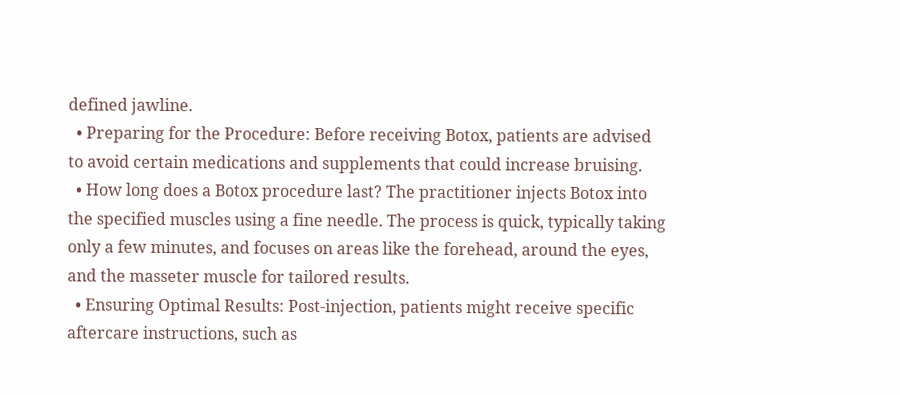defined jawline.
  • Preparing for the Procedure: Before receiving Botox, patients are advised to avoid certain medications and supplements that could increase bruising.
  • How long does a Botox procedure last? The practitioner injects Botox into the specified muscles using a fine needle. The process is quick, typically taking only a few minutes, and focuses on areas like the forehead, around the eyes, and the masseter muscle for tailored results.
  • Ensuring Optimal Results: Post-injection, patients might receive specific aftercare instructions, such as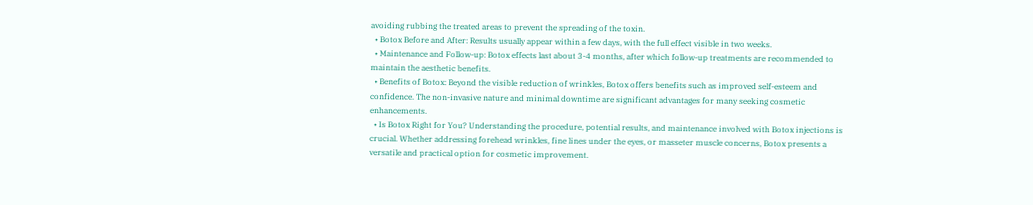avoiding rubbing the treated areas to prevent the spreading of the toxin.
  • Botox Before and After: Results usually appear within a few days, with the full effect visible in two weeks.
  • Maintenance and Follow-up: Botox effects last about 3-4 months, after which follow-up treatments are recommended to maintain the aesthetic benefits.
  • Benefits of Botox: Beyond the visible reduction of wrinkles, Botox offers benefits such as improved self-esteem and confidence. The non-invasive nature and minimal downtime are significant advantages for many seeking cosmetic enhancements.
  • Is Botox Right for You? Understanding the procedure, potential results, and maintenance involved with Botox injections is crucial. Whether addressing forehead wrinkles, fine lines under the eyes, or masseter muscle concerns, Botox presents a versatile and practical option for cosmetic improvement.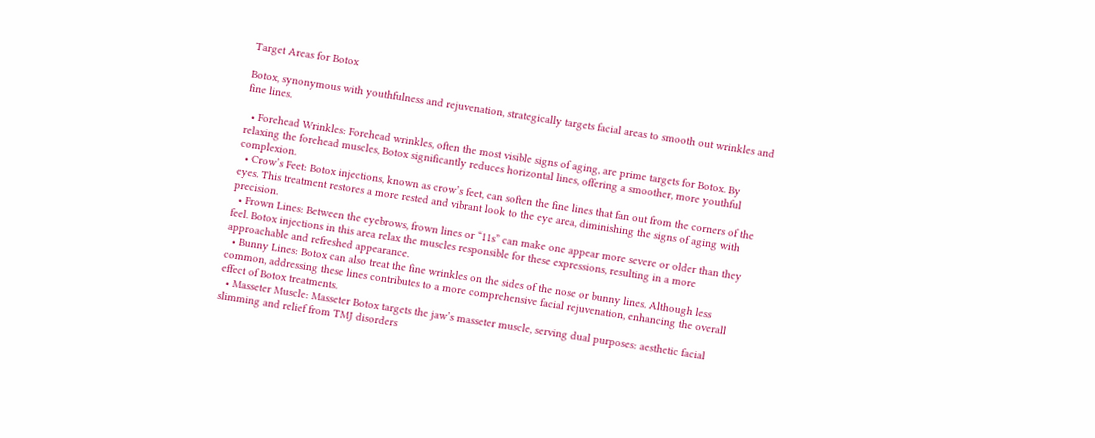Target Areas for Botox

Botox, synonymous with youthfulness and rejuvenation, strategically targets facial areas to smooth out wrinkles and fine lines.

  • Forehead Wrinkles: Forehead wrinkles, often the most visible signs of aging, are prime targets for Botox. By relaxing the forehead muscles, Botox significantly reduces horizontal lines, offering a smoother, more youthful complexion.
  • Crow’s Feet: Botox injections, known as crow’s feet, can soften the fine lines that fan out from the corners of the eyes. This treatment restores a more rested and vibrant look to the eye area, diminishing the signs of aging with precision.
  • Frown Lines: Between the eyebrows, frown lines or “11s” can make one appear more severe or older than they feel. Botox injections in this area relax the muscles responsible for these expressions, resulting in a more approachable and refreshed appearance.
  • Bunny Lines: Botox can also treat the fine wrinkles on the sides of the nose or bunny lines. Although less common, addressing these lines contributes to a more comprehensive facial rejuvenation, enhancing the overall effect of Botox treatments.
  • Masseter Muscle: Masseter Botox targets the jaw’s masseter muscle, serving dual purposes: aesthetic facial slimming and relief from TMJ disorders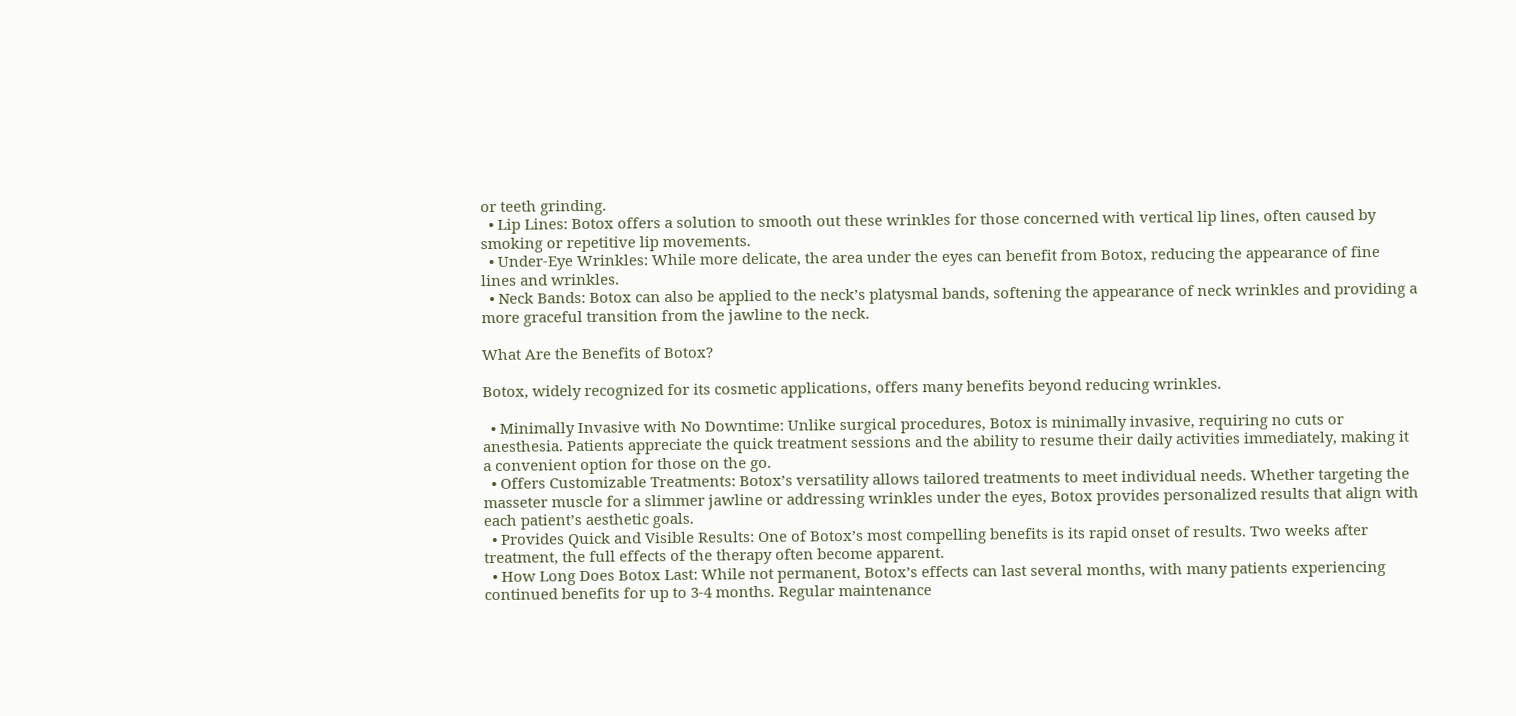or teeth grinding.
  • Lip Lines: Botox offers a solution to smooth out these wrinkles for those concerned with vertical lip lines, often caused by smoking or repetitive lip movements.
  • Under-Eye Wrinkles: While more delicate, the area under the eyes can benefit from Botox, reducing the appearance of fine lines and wrinkles.
  • Neck Bands: Botox can also be applied to the neck’s platysmal bands, softening the appearance of neck wrinkles and providing a more graceful transition from the jawline to the neck.

What Are the Benefits of Botox?

Botox, widely recognized for its cosmetic applications, offers many benefits beyond reducing wrinkles.

  • Minimally Invasive with No Downtime: Unlike surgical procedures, Botox is minimally invasive, requiring no cuts or anesthesia. Patients appreciate the quick treatment sessions and the ability to resume their daily activities immediately, making it a convenient option for those on the go.
  • Offers Customizable Treatments: Botox’s versatility allows tailored treatments to meet individual needs. Whether targeting the masseter muscle for a slimmer jawline or addressing wrinkles under the eyes, Botox provides personalized results that align with each patient’s aesthetic goals.
  • Provides Quick and Visible Results: One of Botox’s most compelling benefits is its rapid onset of results. Two weeks after treatment, the full effects of the therapy often become apparent.
  • How Long Does Botox Last: While not permanent, Botox’s effects can last several months, with many patients experiencing continued benefits for up to 3-4 months. Regular maintenance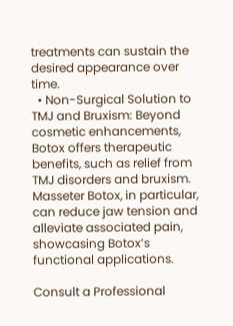treatments can sustain the desired appearance over time.
  • Non-Surgical Solution to TMJ and Bruxism: Beyond cosmetic enhancements, Botox offers therapeutic benefits, such as relief from TMJ disorders and bruxism. Masseter Botox, in particular, can reduce jaw tension and alleviate associated pain, showcasing Botox’s functional applications.

Consult a Professional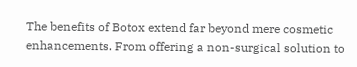The benefits of Botox extend far beyond mere cosmetic enhancements. From offering a non-surgical solution to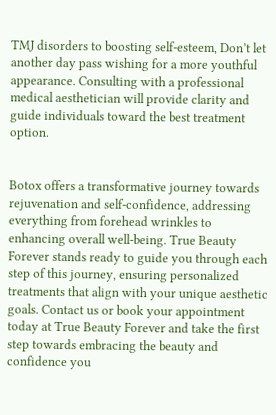TMJ disorders to boosting self-esteem, Don’t let another day pass wishing for a more youthful appearance. Consulting with a professional medical aesthetician will provide clarity and guide individuals toward the best treatment option.


Botox offers a transformative journey towards rejuvenation and self-confidence, addressing everything from forehead wrinkles to enhancing overall well-being. True Beauty Forever stands ready to guide you through each step of this journey, ensuring personalized treatments that align with your unique aesthetic goals. Contact us or book your appointment today at True Beauty Forever and take the first step towards embracing the beauty and confidence you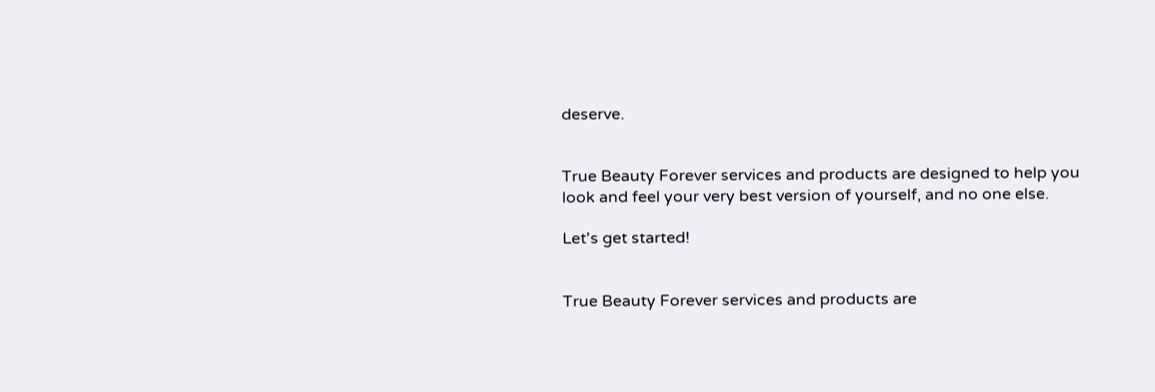deserve.


True Beauty Forever services and products are designed to help you look and feel your very best version of yourself, and no one else.

Let's get started!


True Beauty Forever services and products are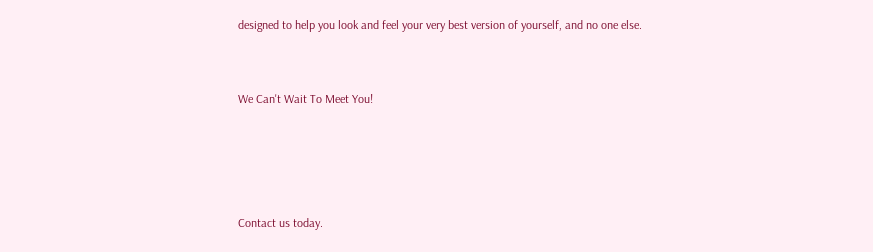designed to help you look and feel your very best version of yourself, and no one else.


We Can't Wait To Meet You!




Contact us today.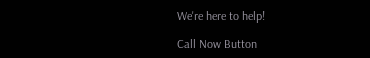We're here to help!

Call Now Button